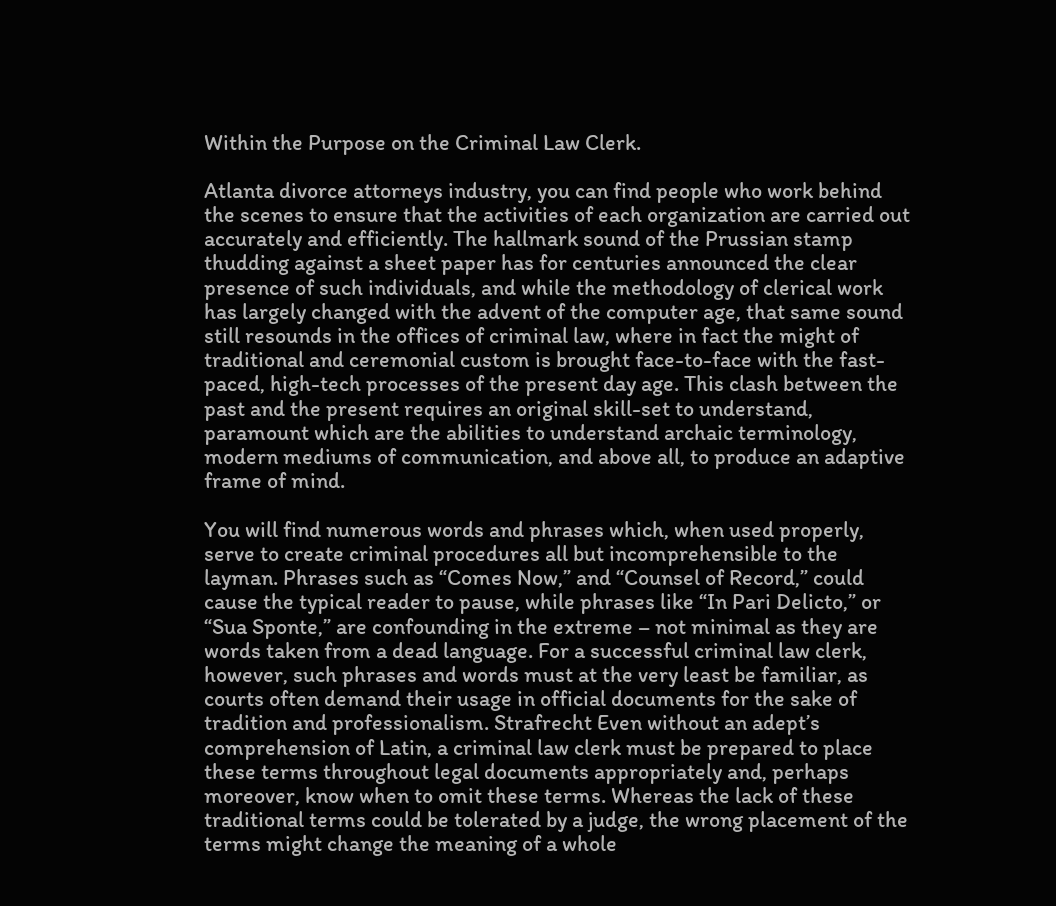Within the Purpose on the Criminal Law Clerk.

Atlanta divorce attorneys industry, you can find people who work behind the scenes to ensure that the activities of each organization are carried out accurately and efficiently. The hallmark sound of the Prussian stamp thudding against a sheet paper has for centuries announced the clear presence of such individuals, and while the methodology of clerical work has largely changed with the advent of the computer age, that same sound still resounds in the offices of criminal law, where in fact the might of traditional and ceremonial custom is brought face-to-face with the fast-paced, high-tech processes of the present day age. This clash between the past and the present requires an original skill-set to understand, paramount which are the abilities to understand archaic terminology, modern mediums of communication, and above all, to produce an adaptive frame of mind.

You will find numerous words and phrases which, when used properly, serve to create criminal procedures all but incomprehensible to the layman. Phrases such as “Comes Now,” and “Counsel of Record,” could cause the typical reader to pause, while phrases like “In Pari Delicto,” or “Sua Sponte,” are confounding in the extreme – not minimal as they are words taken from a dead language. For a successful criminal law clerk, however, such phrases and words must at the very least be familiar, as courts often demand their usage in official documents for the sake of tradition and professionalism. Strafrecht Even without an adept’s comprehension of Latin, a criminal law clerk must be prepared to place these terms throughout legal documents appropriately and, perhaps moreover, know when to omit these terms. Whereas the lack of these traditional terms could be tolerated by a judge, the wrong placement of the terms might change the meaning of a whole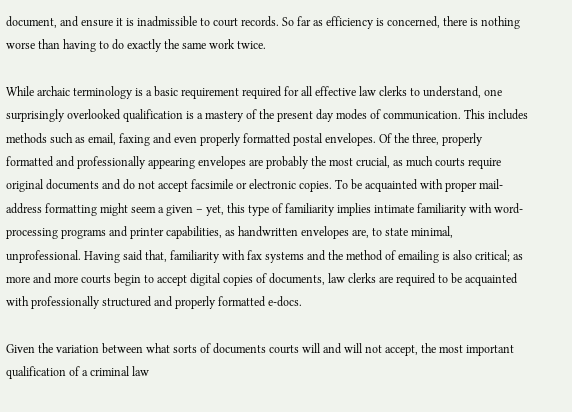document, and ensure it is inadmissible to court records. So far as efficiency is concerned, there is nothing worse than having to do exactly the same work twice.

While archaic terminology is a basic requirement required for all effective law clerks to understand, one surprisingly overlooked qualification is a mastery of the present day modes of communication. This includes methods such as email, faxing and even properly formatted postal envelopes. Of the three, properly formatted and professionally appearing envelopes are probably the most crucial, as much courts require original documents and do not accept facsimile or electronic copies. To be acquainted with proper mail-address formatting might seem a given – yet, this type of familiarity implies intimate familiarity with word-processing programs and printer capabilities, as handwritten envelopes are, to state minimal, unprofessional. Having said that, familiarity with fax systems and the method of emailing is also critical; as more and more courts begin to accept digital copies of documents, law clerks are required to be acquainted with professionally structured and properly formatted e-docs.

Given the variation between what sorts of documents courts will and will not accept, the most important qualification of a criminal law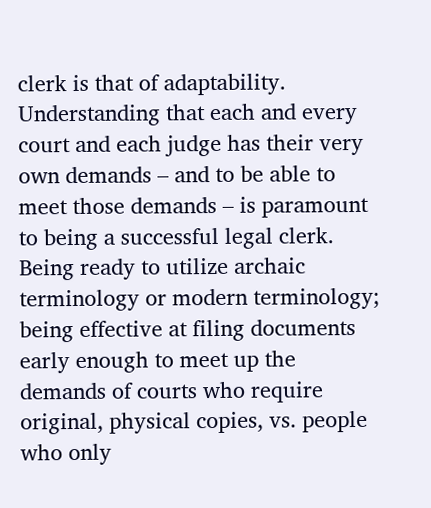clerk is that of adaptability. Understanding that each and every court and each judge has their very own demands – and to be able to meet those demands – is paramount to being a successful legal clerk. Being ready to utilize archaic terminology or modern terminology; being effective at filing documents early enough to meet up the demands of courts who require original, physical copies, vs. people who only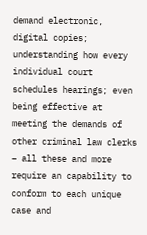demand electronic, digital copies; understanding how every individual court schedules hearings; even being effective at meeting the demands of other criminal law clerks – all these and more require an capability to conform to each unique case and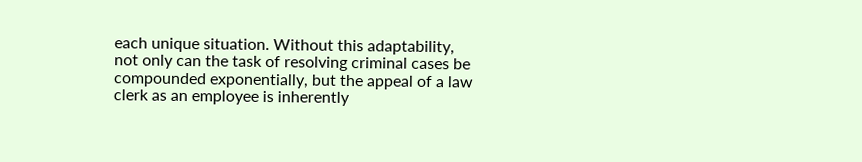each unique situation. Without this adaptability, not only can the task of resolving criminal cases be compounded exponentially, but the appeal of a law clerk as an employee is inherently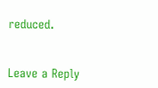reduced.


Leave a Reply